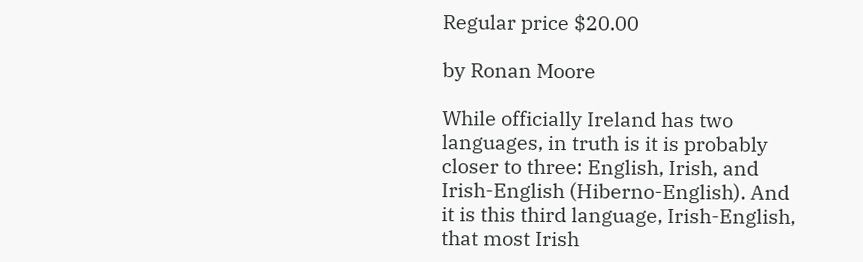Regular price $20.00

by Ronan Moore

While officially Ireland has two languages, in truth is it is probably closer to three: English, Irish, and Irish-English (Hiberno-English). And it is this third language, Irish-English, that most Irish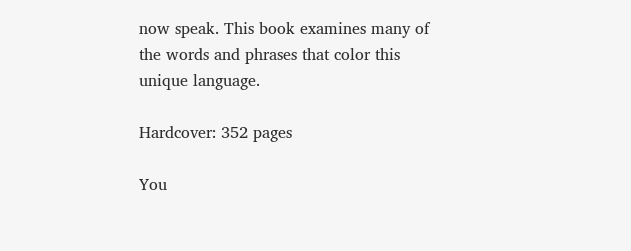now speak. This book examines many of the words and phrases that color this unique language.

Hardcover: 352 pages

You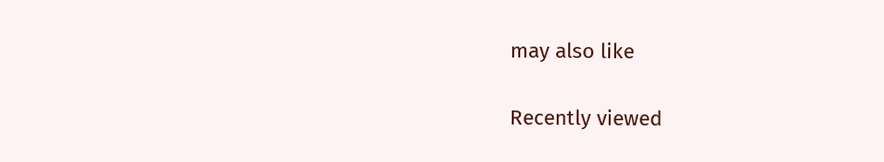may also like

Recently viewed